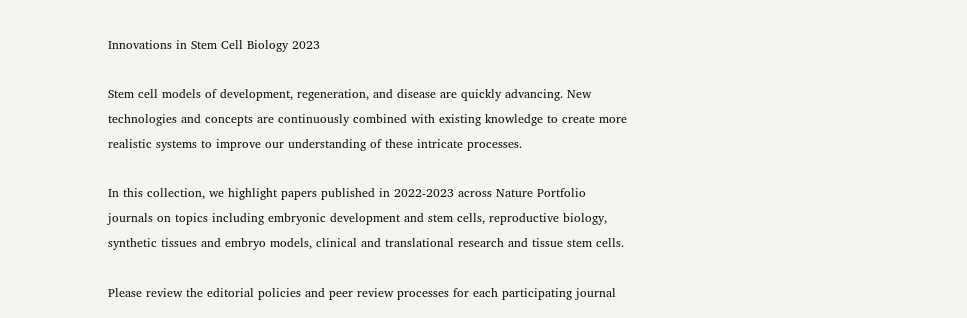Innovations in Stem Cell Biology 2023

Stem cell models of development, regeneration, and disease are quickly advancing. New technologies and concepts are continuously combined with existing knowledge to create more realistic systems to improve our understanding of these intricate processes.

In this collection, we highlight papers published in 2022-2023 across Nature Portfolio journals on topics including embryonic development and stem cells, reproductive biology, synthetic tissues and embryo models, clinical and translational research and tissue stem cells.

Please review the editorial policies and peer review processes for each participating journal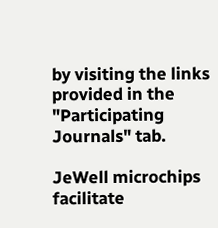by visiting the links provided in the "Participating Journals" tab.

JeWell microchips facilitate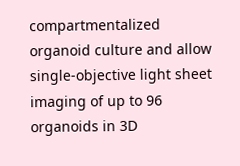compartmentalized organoid culture and allow single-objective light sheet imaging of up to 96 organoids in 3D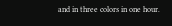and in three colors in one hour.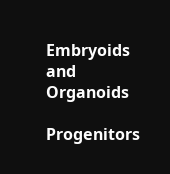Embryoids and Organoids

Progenitors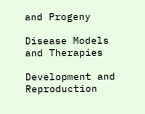and Progeny

Disease Models and Therapies

Development and Reproduction